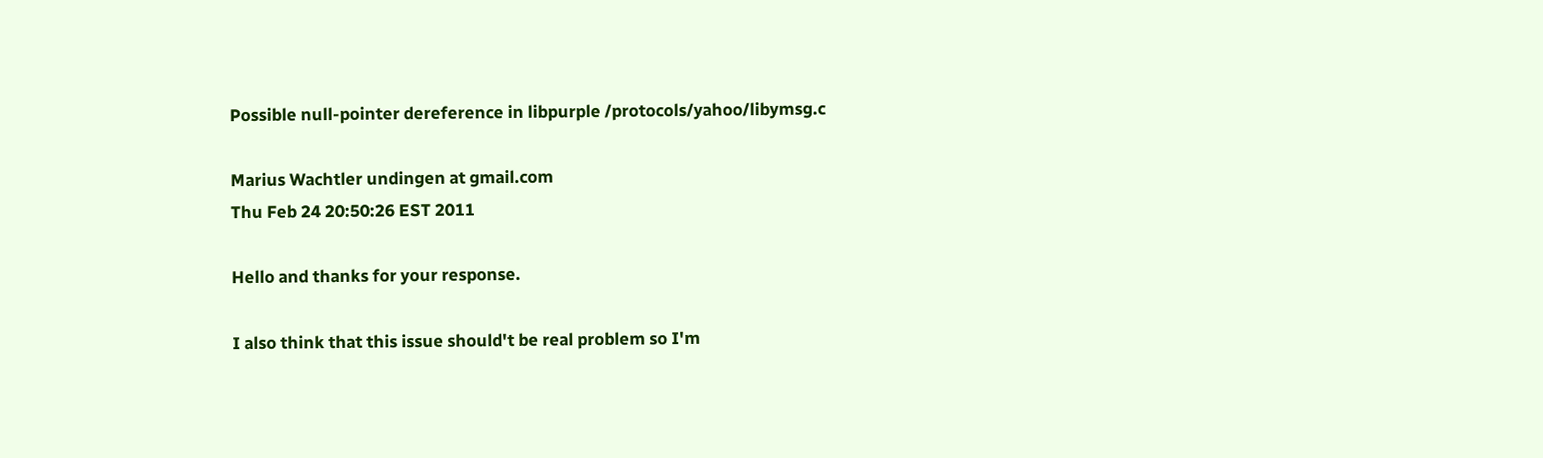Possible null-pointer dereference in libpurple /protocols/yahoo/libymsg.c

Marius Wachtler undingen at gmail.com
Thu Feb 24 20:50:26 EST 2011

Hello and thanks for your response.

I also think that this issue should't be real problem so I'm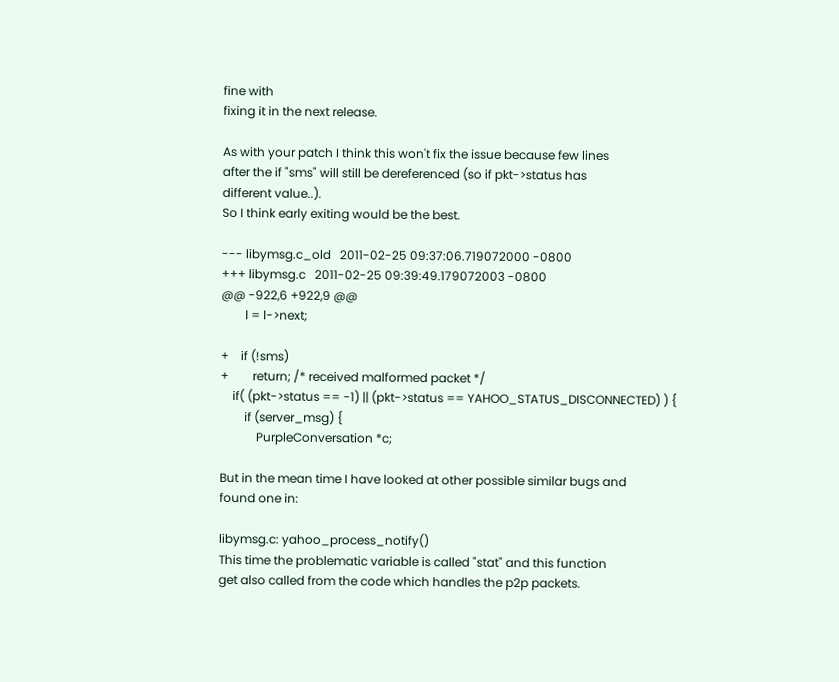fine with
fixing it in the next release.

As with your patch I think this won't fix the issue because few lines
after the if "sms" will still be dereferenced (so if pkt->status has
different value..).
So I think early exiting would be the best.

--- libymsg.c_old   2011-02-25 09:37:06.719072000 -0800
+++ libymsg.c   2011-02-25 09:39:49.179072003 -0800
@@ -922,6 +922,9 @@
        l = l->next;

+    if (!sms)
+        return; /* received malformed packet */
    if( (pkt->status == -1) || (pkt->status == YAHOO_STATUS_DISCONNECTED) ) {
        if (server_msg) {
            PurpleConversation *c;

But in the mean time I have looked at other possible similar bugs and
found one in:

libymsg.c: yahoo_process_notify()
This time the problematic variable is called "stat" and this function
get also called from the code which handles the p2p packets.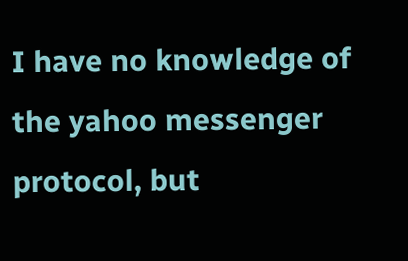I have no knowledge of the yahoo messenger protocol, but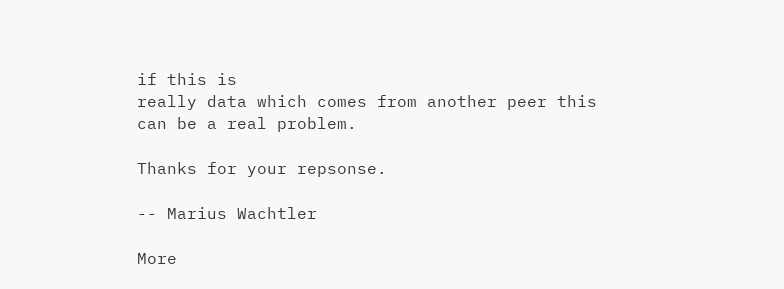if this is
really data which comes from another peer this can be a real problem.

Thanks for your repsonse.

-- Marius Wachtler

More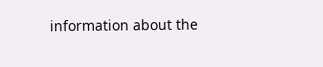information about the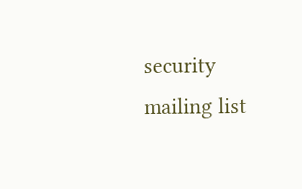security mailing list